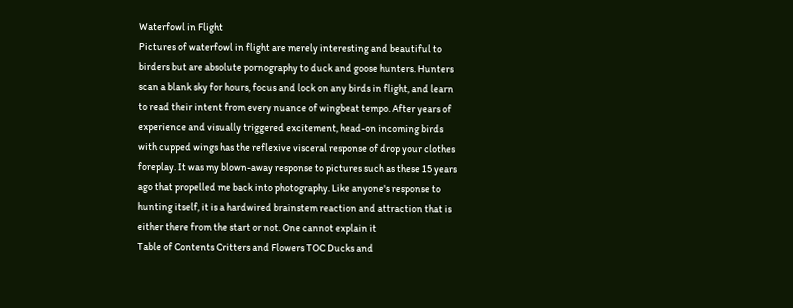Waterfowl in Flight
Pictures of waterfowl in flight are merely interesting and beautiful to birders but are absolute pornography to duck and goose hunters. Hunters scan a blank sky for hours, focus and lock on any birds in flight, and learn to read their intent from every nuance of wingbeat tempo. After years of experience and visually triggered excitement, head-on incoming birds with cupped wings has the reflexive visceral response of drop your clothes foreplay. It was my blown-away response to pictures such as these 15 years ago that propelled me back into photography. Like anyone's response to hunting itself, it is a hardwired brainstem reaction and attraction that is either there from the start or not. One cannot explain it
Table of Contents Critters and Flowers TOC Ducks and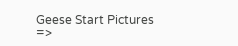Geese Start Pictures =>